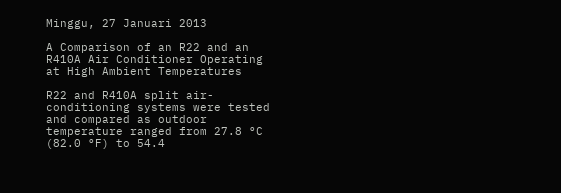Minggu, 27 Januari 2013

A Comparison of an R22 and an R410A Air Conditioner Operating at High Ambient Temperatures

R22 and R410A split air-conditioning systems were tested and compared as outdoor temperature ranged from 27.8 °C (82.0 °F) to 54.4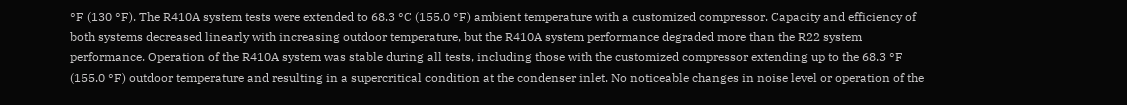°F (130 °F). The R410A system tests were extended to 68.3 °C (155.0 °F) ambient temperature with a customized compressor. Capacity and efficiency of both systems decreased linearly with increasing outdoor temperature, but the R410A system performance degraded more than the R22 system performance. Operation of the R410A system was stable during all tests, including those with the customized compressor extending up to the 68.3 °F (155.0 °F) outdoor temperature and resulting in a supercritical condition at the condenser inlet. No noticeable changes in noise level or operation of the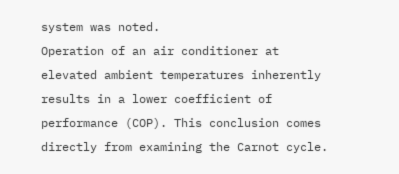system was noted.
Operation of an air conditioner at elevated ambient temperatures inherently results in a lower coefficient of performance (COP). This conclusion comes directly from examining the Carnot cycle.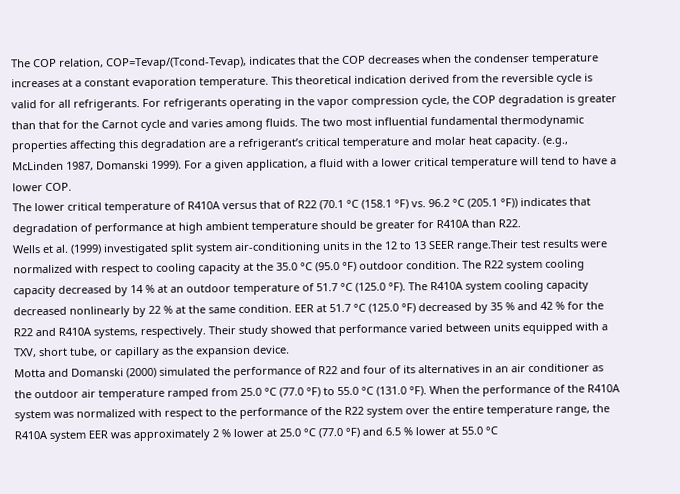The COP relation, COP=Tevap/(Tcond-Tevap), indicates that the COP decreases when the condenser temperature increases at a constant evaporation temperature. This theoretical indication derived from the reversible cycle is valid for all refrigerants. For refrigerants operating in the vapor compression cycle, the COP degradation is greater than that for the Carnot cycle and varies among fluids. The two most influential fundamental thermodynamic properties affecting this degradation are a refrigerant’s critical temperature and molar heat capacity. (e.g., McLinden 1987, Domanski 1999). For a given application, a fluid with a lower critical temperature will tend to have a lower COP.
The lower critical temperature of R410A versus that of R22 (70.1 °C (158.1 °F) vs. 96.2 °C (205.1 °F)) indicates that degradation of performance at high ambient temperature should be greater for R410A than R22.
Wells et al. (1999) investigated split system air-conditioning units in the 12 to 13 SEER range.Their test results were normalized with respect to cooling capacity at the 35.0 °C (95.0 °F) outdoor condition. The R22 system cooling capacity decreased by 14 % at an outdoor temperature of 51.7 °C (125.0 °F). The R410A system cooling capacity decreased nonlinearly by 22 % at the same condition. EER at 51.7 °C (125.0 °F) decreased by 35 % and 42 % for the R22 and R410A systems, respectively. Their study showed that performance varied between units equipped with a TXV, short tube, or capillary as the expansion device.
Motta and Domanski (2000) simulated the performance of R22 and four of its alternatives in an air conditioner as the outdoor air temperature ramped from 25.0 °C (77.0 °F) to 55.0 °C (131.0 °F). When the performance of the R410A system was normalized with respect to the performance of the R22 system over the entire temperature range, the R410A system EER was approximately 2 % lower at 25.0 °C (77.0 °F) and 6.5 % lower at 55.0 °C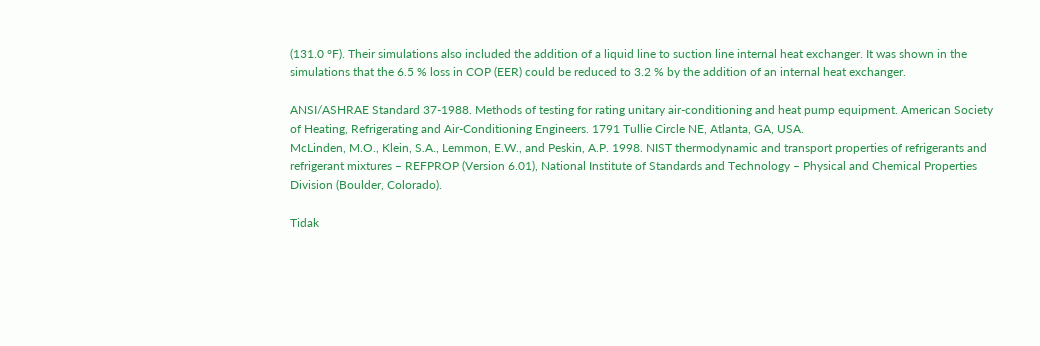(131.0 °F). Their simulations also included the addition of a liquid line to suction line internal heat exchanger. It was shown in the simulations that the 6.5 % loss in COP (EER) could be reduced to 3.2 % by the addition of an internal heat exchanger.

ANSI/ASHRAE Standard 37-1988. Methods of testing for rating unitary air-conditioning and heat pump equipment. American Society of Heating, Refrigerating and Air-Conditioning Engineers. 1791 Tullie Circle NE, Atlanta, GA, USA.
McLinden, M.O., Klein, S.A., Lemmon, E.W., and Peskin, A.P. 1998. NIST thermodynamic and transport properties of refrigerants and refrigerant mixtures – REFPROP (Version 6.01), National Institute of Standards and Technology – Physical and Chemical Properties Division (Boulder, Colorado).

Tidak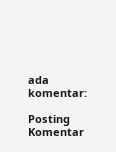ada komentar:

Posting Komentar